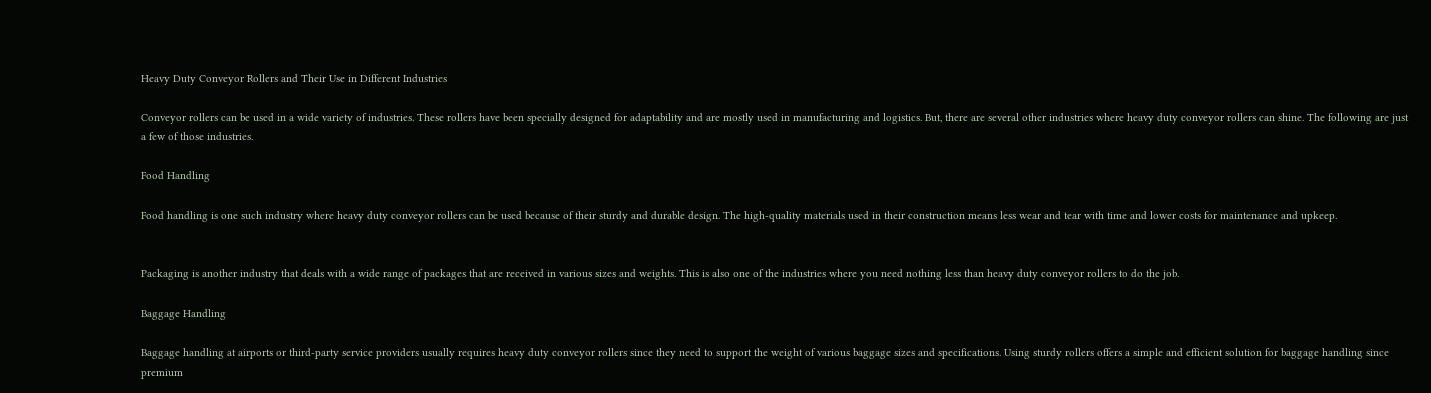Heavy Duty Conveyor Rollers and Their Use in Different Industries

Conveyor rollers can be used in a wide variety of industries. These rollers have been specially designed for adaptability and are mostly used in manufacturing and logistics. But, there are several other industries where heavy duty conveyor rollers can shine. The following are just a few of those industries.

Food Handling

Food handling is one such industry where heavy duty conveyor rollers can be used because of their sturdy and durable design. The high-quality materials used in their construction means less wear and tear with time and lower costs for maintenance and upkeep.


Packaging is another industry that deals with a wide range of packages that are received in various sizes and weights. This is also one of the industries where you need nothing less than heavy duty conveyor rollers to do the job.

Baggage Handling

Baggage handling at airports or third-party service providers usually requires heavy duty conveyor rollers since they need to support the weight of various baggage sizes and specifications. Using sturdy rollers offers a simple and efficient solution for baggage handling since premium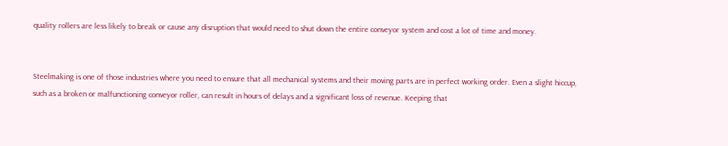quality rollers are less likely to break or cause any disruption that would need to shut down the entire conveyor system and cost a lot of time and money.


Steelmaking is one of those industries where you need to ensure that all mechanical systems and their moving parts are in perfect working order. Even a slight hiccup, such as a broken or malfunctioning conveyor roller, can result in hours of delays and a significant loss of revenue. Keeping that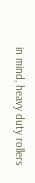in mind, heavy duty rollers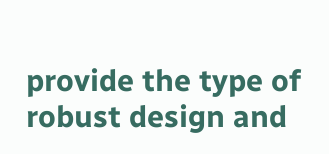provide the type of robust design and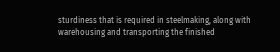sturdiness that is required in steelmaking, along with warehousing and transporting the finished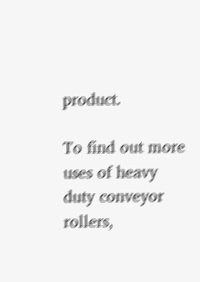product.

To find out more uses of heavy duty conveyor rollers,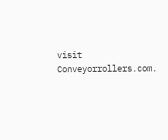visit Conveyorrollers.com.